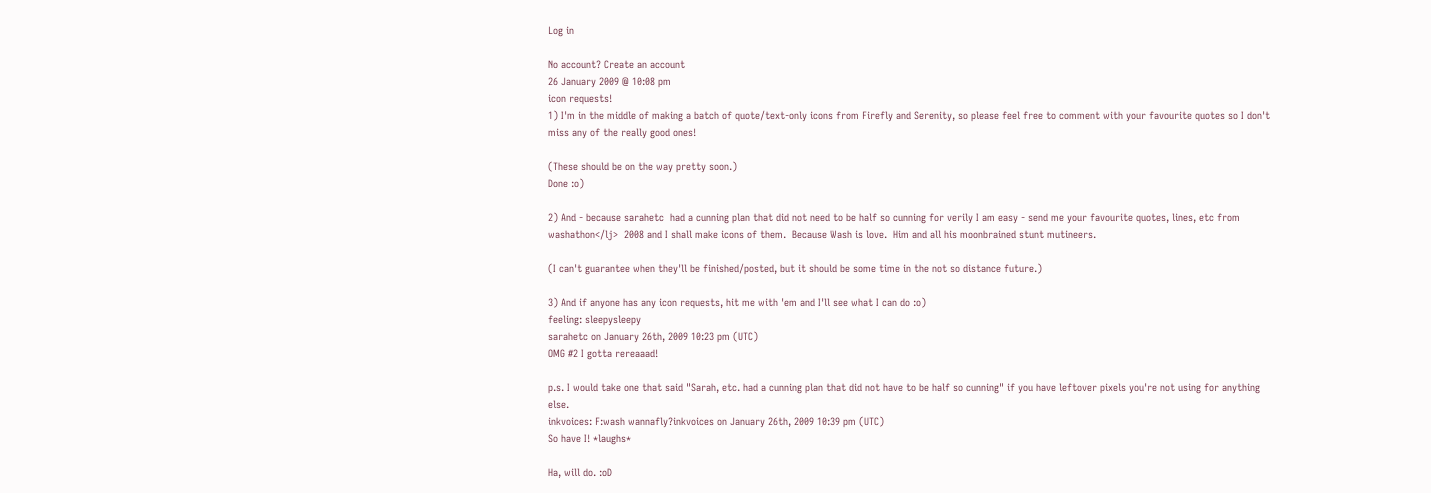Log in

No account? Create an account
26 January 2009 @ 10:08 pm
icon requests!
1) I'm in the middle of making a batch of quote/text-only icons from Firefly and Serenity, so please feel free to comment with your favourite quotes so I don't miss any of the really good ones!

(These should be on the way pretty soon.)
Done :o)

2) And - because sarahetc  had a cunning plan that did not need to be half so cunning for verily I am easy - send me your favourite quotes, lines, etc from washathon</lj>  2008 and I shall make icons of them.  Because Wash is love.  Him and all his moonbrained stunt mutineers.

(I can't guarantee when they'll be finished/posted, but it should be some time in the not so distance future.)

3) And if anyone has any icon requests, hit me with 'em and I'll see what I can do :o)
feeling: sleepysleepy
sarahetc on January 26th, 2009 10:23 pm (UTC)
OMG #2 I gotta rereaaad!

p.s. I would take one that said "Sarah, etc. had a cunning plan that did not have to be half so cunning" if you have leftover pixels you're not using for anything else.
inkvoices: F:wash wannafly?inkvoices on January 26th, 2009 10:39 pm (UTC)
So have I! *laughs*

Ha, will do. :oD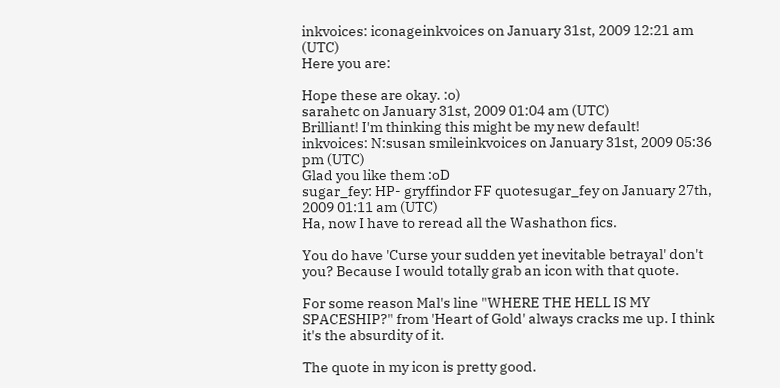inkvoices: iconageinkvoices on January 31st, 2009 12:21 am (UTC)
Here you are:

Hope these are okay. :o)
sarahetc on January 31st, 2009 01:04 am (UTC)
Brilliant! I'm thinking this might be my new default!
inkvoices: N:susan smileinkvoices on January 31st, 2009 05:36 pm (UTC)
Glad you like them :oD
sugar_fey: HP- gryffindor FF quotesugar_fey on January 27th, 2009 01:11 am (UTC)
Ha, now I have to reread all the Washathon fics.

You do have 'Curse your sudden yet inevitable betrayal' don't you? Because I would totally grab an icon with that quote.

For some reason Mal's line "WHERE THE HELL IS MY SPACESHIP?" from 'Heart of Gold' always cracks me up. I think it's the absurdity of it.

The quote in my icon is pretty good.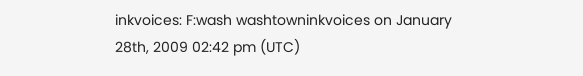inkvoices: F:wash washtowninkvoices on January 28th, 2009 02:42 pm (UTC)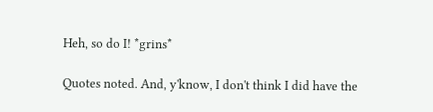Heh, so do I! *grins*

Quotes noted. And, y'know, I don't think I did have the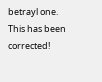betrayl one. This has been corrected!